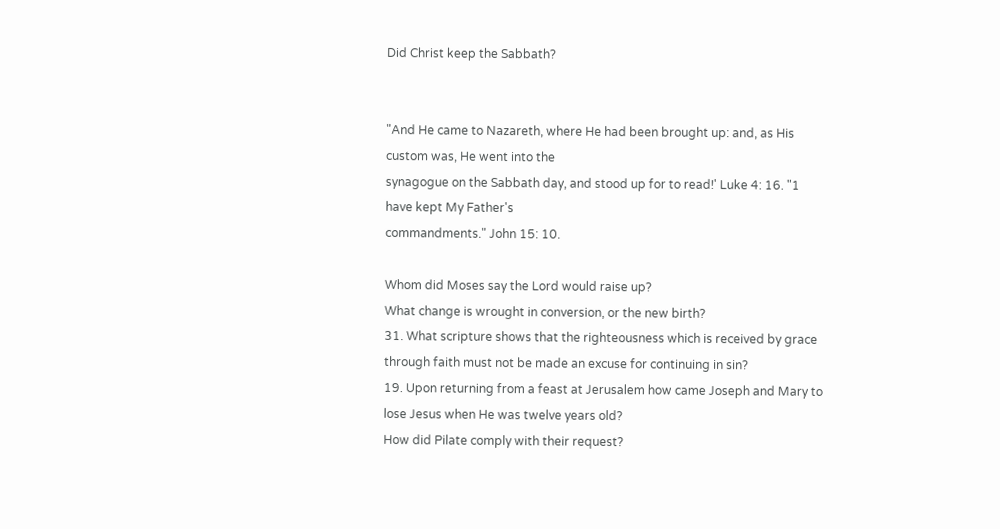Did Christ keep the Sabbath?


"And He came to Nazareth, where He had been brought up: and, as His custom was, He went into the
synagogue on the Sabbath day, and stood up for to read!' Luke 4: 16. "1 have kept My Father's
commandments." John 15: 10.

Whom did Moses say the Lord would raise up?
What change is wrought in conversion, or the new birth?
31. What scripture shows that the righteousness which is received by grace through faith must not be made an excuse for continuing in sin?
19. Upon returning from a feast at Jerusalem how came Joseph and Mary to lose Jesus when He was twelve years old?
How did Pilate comply with their request?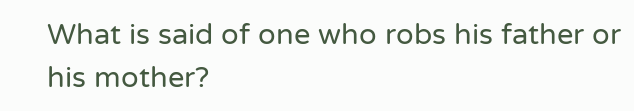What is said of one who robs his father or his mother?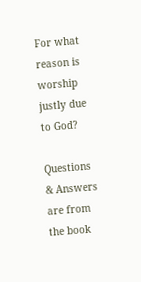For what reason is worship justly due to God?

Questions & Answers are from the book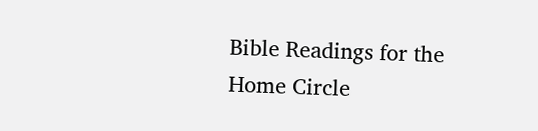Bible Readings for the Home Circle